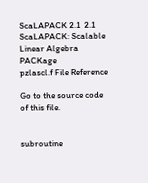ScaLAPACK 2.1  2.1
ScaLAPACK: Scalable Linear Algebra PACKage
pzlascl.f File Reference

Go to the source code of this file.


subroutine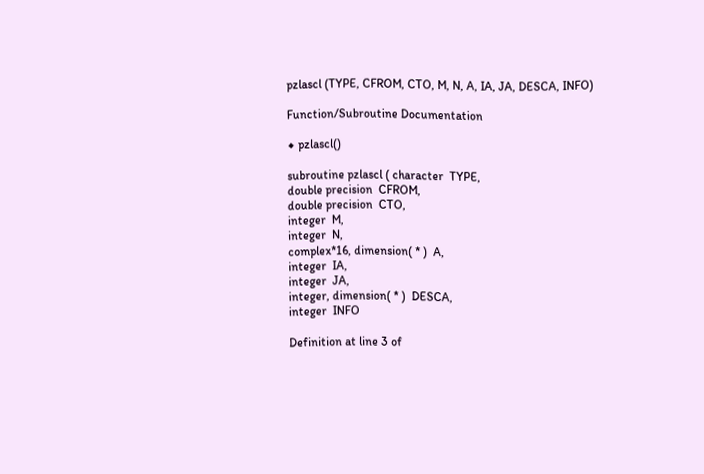pzlascl (TYPE, CFROM, CTO, M, N, A, IA, JA, DESCA, INFO)

Function/Subroutine Documentation

◆ pzlascl()

subroutine pzlascl ( character  TYPE,
double precision  CFROM,
double precision  CTO,
integer  M,
integer  N,
complex*16, dimension( * )  A,
integer  IA,
integer  JA,
integer, dimension( * )  DESCA,
integer  INFO

Definition at line 3 of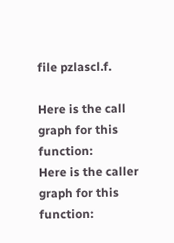file pzlascl.f.

Here is the call graph for this function:
Here is the caller graph for this function: